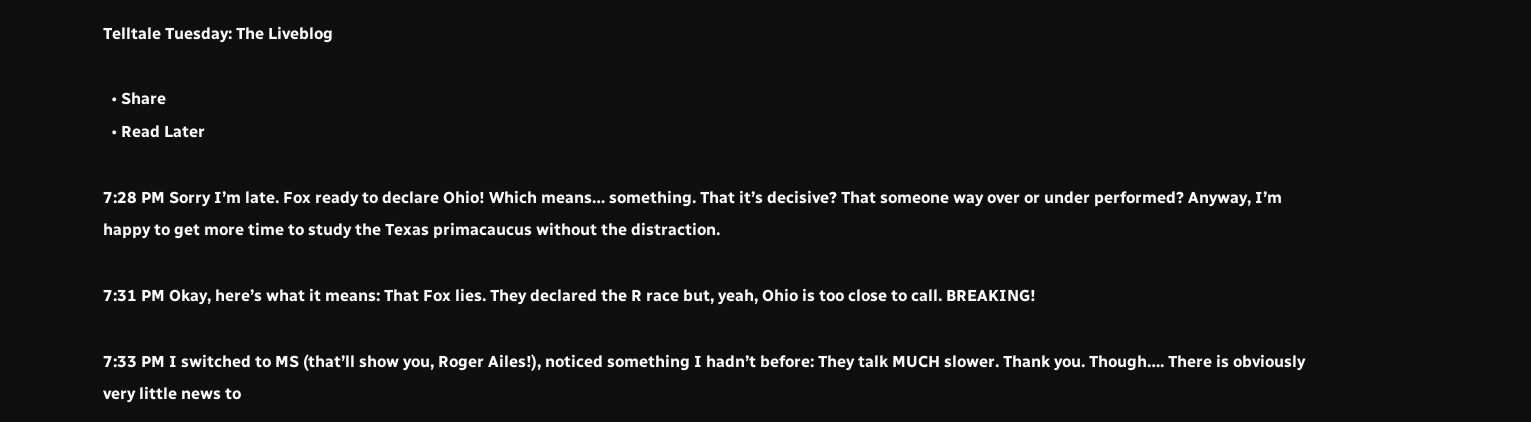Telltale Tuesday: The Liveblog

  • Share
  • Read Later

7:28 PM Sorry I’m late. Fox ready to declare Ohio! Which means… something. That it’s decisive? That someone way over or under performed? Anyway, I’m happy to get more time to study the Texas primacaucus without the distraction.

7:31 PM Okay, here’s what it means: That Fox lies. They declared the R race but, yeah, Ohio is too close to call. BREAKING!

7:33 PM I switched to MS (that’ll show you, Roger Ailes!), noticed something I hadn’t before: They talk MUCH slower. Thank you. Though…. There is obviously very little news to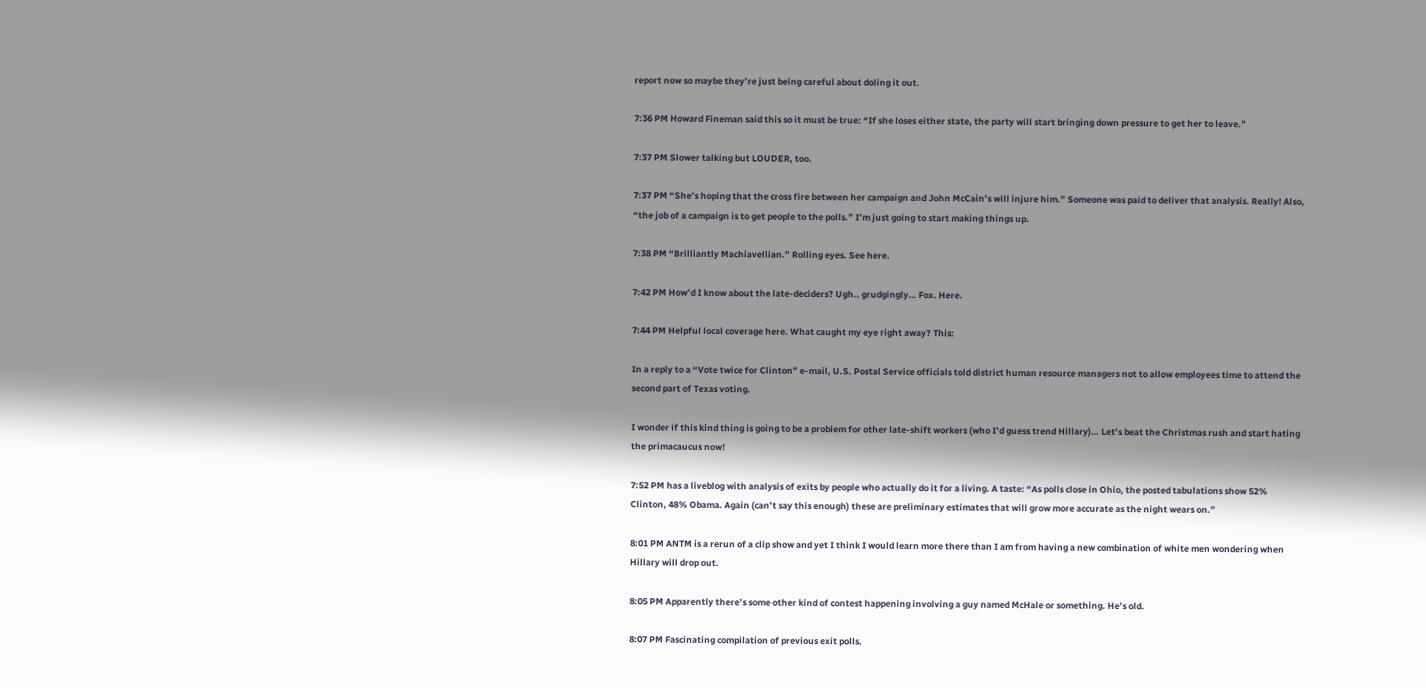report now so maybe they’re just being careful about doling it out.

7:36 PM Howard Fineman said this so it must be true: “If she loses either state, the party will start bringing down pressure to get her to leave.”

7:37 PM Slower talking but LOUDER, too.

7:37 PM “She’s hoping that the cross fire between her campaign and John McCain’s will injure him.” Someone was paid to deliver that analysis. Really! Also, “the job of a campaign is to get people to the polls.” I’m just going to start making things up.

7:38 PM “Brilliantly Machiavellian.” Rolling eyes. See here.

7:42 PM How’d I know about the late-deciders? Ugh.. grudgingly… Fox. Here.

7:44 PM Helpful local coverage here. What caught my eye right away? This:

In a reply to a “Vote twice for Clinton” e-mail, U.S. Postal Service officials told district human resource managers not to allow employees time to attend the second part of Texas voting.

I wonder if this kind thing is going to be a problem for other late-shift workers (who I’d guess trend Hillary)… Let’s beat the Christmas rush and start hating the primacaucus now!

7:52 PM has a liveblog with analysis of exits by people who actually do it for a living. A taste: “As polls close in Ohio, the posted tabulations show 52% Clinton, 48% Obama. Again (can’t say this enough) these are preliminary estimates that will grow more accurate as the night wears on.”

8:01 PM ANTM is a rerun of a clip show and yet I think I would learn more there than I am from having a new combination of white men wondering when Hillary will drop out.

8:05 PM Apparently there’s some other kind of contest happening involving a guy named McHale or something. He’s old.

8:07 PM Fascinating compilation of previous exit polls.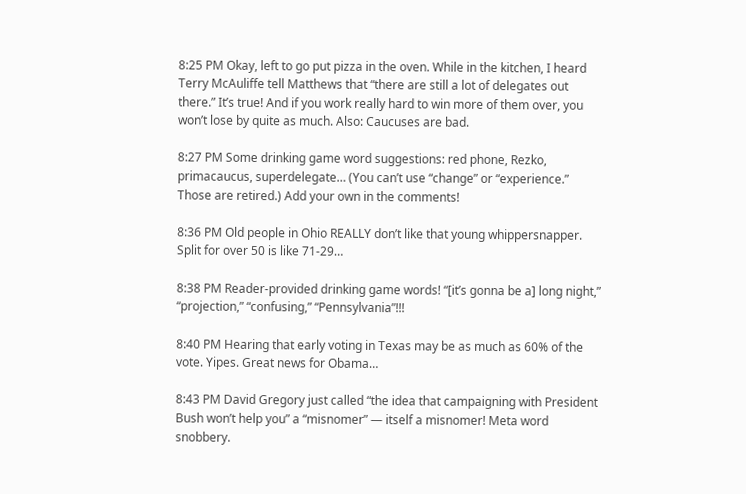8:25 PM Okay, left to go put pizza in the oven. While in the kitchen, I heard Terry McAuliffe tell Matthews that “there are still a lot of delegates out there.” It’s true! And if you work really hard to win more of them over, you won’t lose by quite as much. Also: Caucuses are bad.

8:27 PM Some drinking game word suggestions: red phone, Rezko, primacaucus, superdelegate… (You can’t use “change” or “experience.” Those are retired.) Add your own in the comments!

8:36 PM Old people in Ohio REALLY don’t like that young whippersnapper. Split for over 50 is like 71-29…

8:38 PM Reader-provided drinking game words! “[it’s gonna be a] long night,” “projection,” “confusing,” “Pennsylvania”!!!

8:40 PM Hearing that early voting in Texas may be as much as 60% of the vote. Yipes. Great news for Obama…

8:43 PM David Gregory just called “the idea that campaigning with President Bush won’t help you” a “misnomer” — itself a misnomer! Meta word snobbery.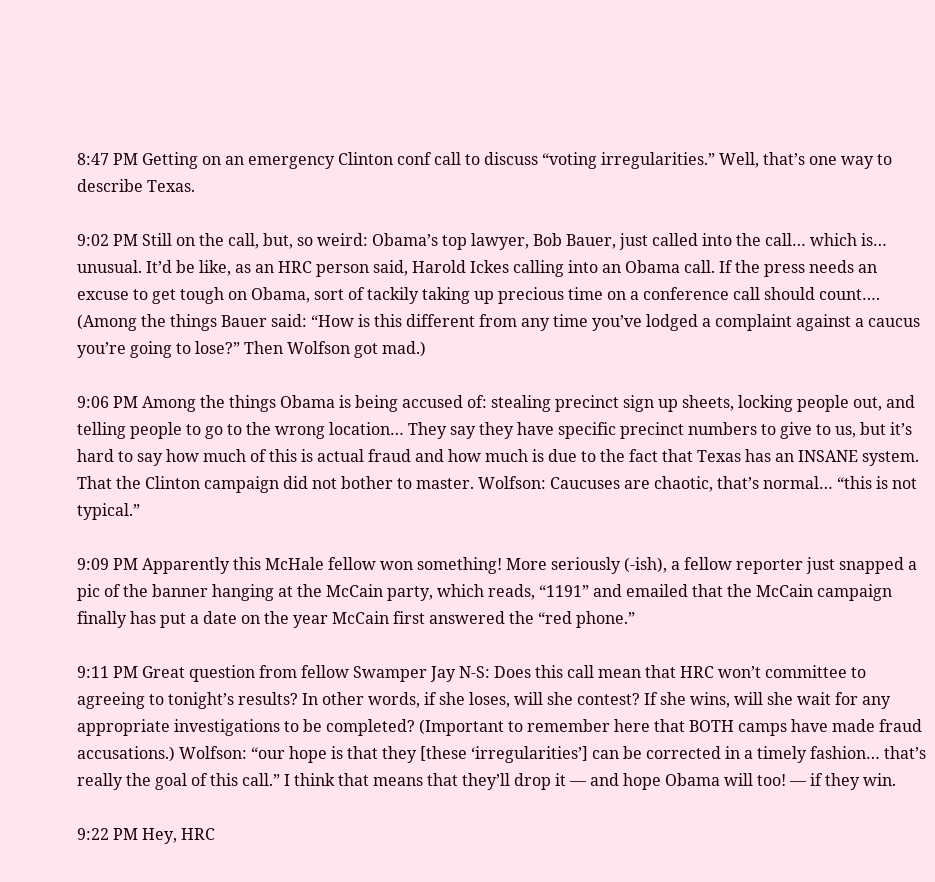8:47 PM Getting on an emergency Clinton conf call to discuss “voting irregularities.” Well, that’s one way to describe Texas.

9:02 PM Still on the call, but, so weird: Obama’s top lawyer, Bob Bauer, just called into the call… which is… unusual. It’d be like, as an HRC person said, Harold Ickes calling into an Obama call. If the press needs an excuse to get tough on Obama, sort of tackily taking up precious time on a conference call should count…. (Among the things Bauer said: “How is this different from any time you’ve lodged a complaint against a caucus you’re going to lose?” Then Wolfson got mad.)

9:06 PM Among the things Obama is being accused of: stealing precinct sign up sheets, locking people out, and telling people to go to the wrong location… They say they have specific precinct numbers to give to us, but it’s hard to say how much of this is actual fraud and how much is due to the fact that Texas has an INSANE system. That the Clinton campaign did not bother to master. Wolfson: Caucuses are chaotic, that’s normal… “this is not typical.”

9:09 PM Apparently this McHale fellow won something! More seriously (-ish), a fellow reporter just snapped a pic of the banner hanging at the McCain party, which reads, “1191” and emailed that the McCain campaign finally has put a date on the year McCain first answered the “red phone.”

9:11 PM Great question from fellow Swamper Jay N-S: Does this call mean that HRC won’t committee to agreeing to tonight’s results? In other words, if she loses, will she contest? If she wins, will she wait for any appropriate investigations to be completed? (Important to remember here that BOTH camps have made fraud accusations.) Wolfson: “our hope is that they [these ‘irregularities’] can be corrected in a timely fashion… that’s really the goal of this call.” I think that means that they’ll drop it — and hope Obama will too! — if they win.

9:22 PM Hey, HRC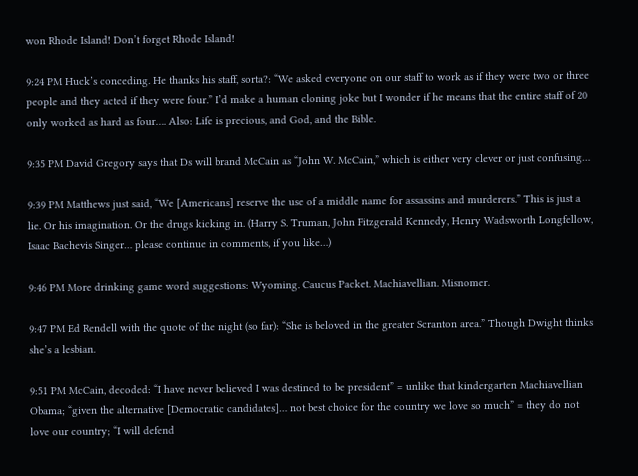won Rhode Island! Don’t forget Rhode Island!

9:24 PM Huck’s conceding. He thanks his staff, sorta?: “We asked everyone on our staff to work as if they were two or three people and they acted if they were four.” I’d make a human cloning joke but I wonder if he means that the entire staff of 20 only worked as hard as four…. Also: Life is precious, and God, and the Bible.

9:35 PM David Gregory says that Ds will brand McCain as “John W. McCain,” which is either very clever or just confusing…

9:39 PM Matthews just said, “We [Americans] reserve the use of a middle name for assassins and murderers.” This is just a lie. Or his imagination. Or the drugs kicking in. (Harry S. Truman, John Fitzgerald Kennedy, Henry Wadsworth Longfellow, Isaac Bachevis Singer… please continue in comments, if you like…)

9:46 PM More drinking game word suggestions: Wyoming. Caucus Packet. Machiavellian. Misnomer.

9:47 PM Ed Rendell with the quote of the night (so far): “She is beloved in the greater Scranton area.” Though Dwight thinks she’s a lesbian.

9:51 PM McCain, decoded: “I have never believed I was destined to be president” = unlike that kindergarten Machiavellian Obama; “given the alternative [Democratic candidates]… not best choice for the country we love so much” = they do not love our country; “I will defend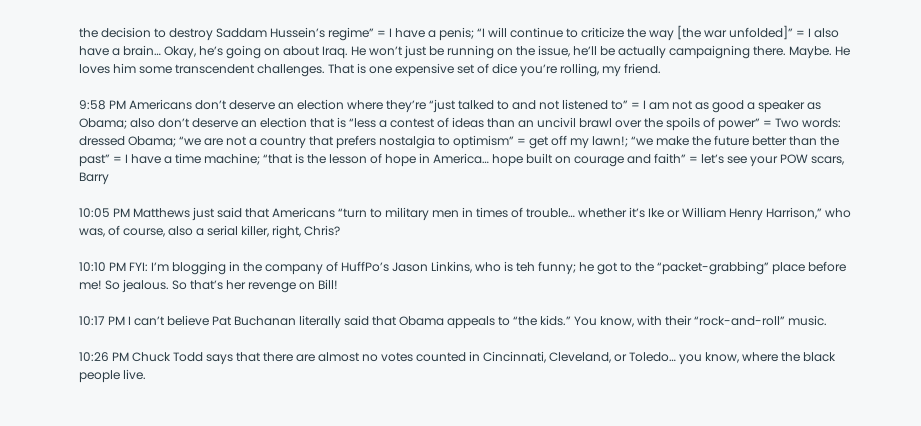the decision to destroy Saddam Hussein’s regime” = I have a penis; “I will continue to criticize the way [the war unfolded]” = I also have a brain… Okay, he’s going on about Iraq. He won’t just be running on the issue, he’ll be actually campaigning there. Maybe. He loves him some transcendent challenges. That is one expensive set of dice you’re rolling, my friend.

9:58 PM Americans don’t deserve an election where they’re “just talked to and not listened to” = I am not as good a speaker as Obama; also don’t deserve an election that is “less a contest of ideas than an uncivil brawl over the spoils of power” = Two words: dressed Obama; “we are not a country that prefers nostalgia to optimism” = get off my lawn!; “we make the future better than the past” = I have a time machine; “that is the lesson of hope in America… hope built on courage and faith” = let’s see your POW scars, Barry

10:05 PM Matthews just said that Americans “turn to military men in times of trouble… whether it’s Ike or William Henry Harrison,” who was, of course, also a serial killer, right, Chris?

10:10 PM FYI: I’m blogging in the company of HuffPo’s Jason Linkins, who is teh funny; he got to the “packet-grabbing” place before me! So jealous. So that’s her revenge on Bill!

10:17 PM I can’t believe Pat Buchanan literally said that Obama appeals to “the kids.” You know, with their “rock-and-roll” music.

10:26 PM Chuck Todd says that there are almost no votes counted in Cincinnati, Cleveland, or Toledo… you know, where the black people live.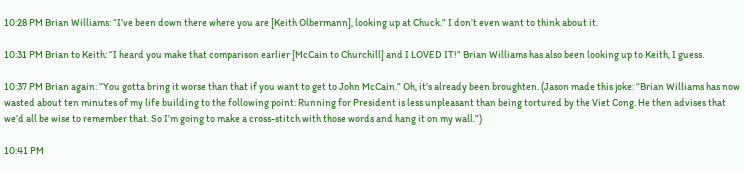10:28 PM Brian Williams: “I’ve been down there where you are [Keith Olbermann], looking up at Chuck.” I don’t even want to think about it.

10:31 PM Brian to Keith: “I heard you make that comparison earlier [McCain to Churchill] and I LOVED IT!” Brian Williams has also been looking up to Keith, I guess.

10:37 PM Brian again: “You gotta bring it worse than that if you want to get to John McCain.” Oh, it’s already been broughten. (Jason made this joke: “Brian Williams has now wasted about ten minutes of my life building to the following point: Running for President is less unpleasant than being tortured by the Viet Cong. He then advises that we’d all be wise to remember that. So I’m going to make a cross-stitch with those words and hang it on my wall.”)

10:41 PM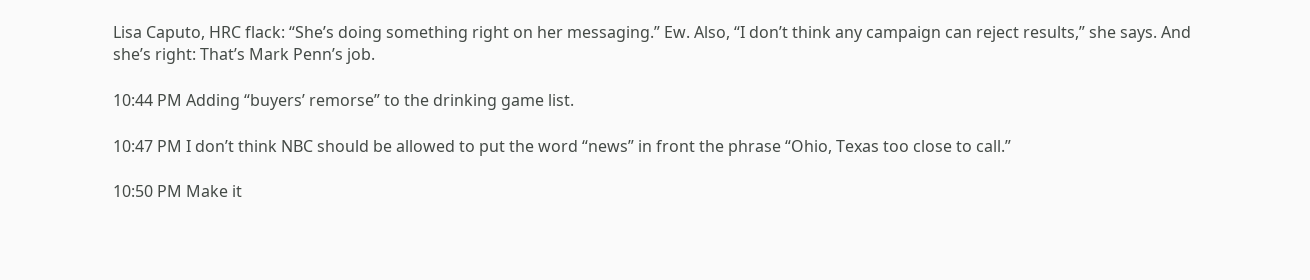Lisa Caputo, HRC flack: “She’s doing something right on her messaging.” Ew. Also, “I don’t think any campaign can reject results,” she says. And she’s right: That’s Mark Penn’s job.

10:44 PM Adding “buyers’ remorse” to the drinking game list.

10:47 PM I don’t think NBC should be allowed to put the word “news” in front the phrase “Ohio, Texas too close to call.”

10:50 PM Make it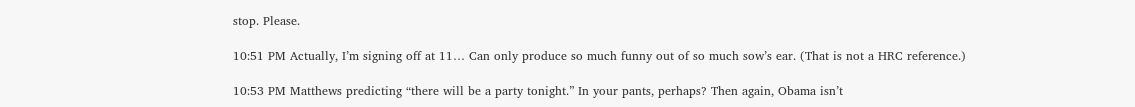stop. Please.

10:51 PM Actually, I’m signing off at 11… Can only produce so much funny out of so much sow’s ear. (That is not a HRC reference.)

10:53 PM Matthews predicting “there will be a party tonight.” In your pants, perhaps? Then again, Obama isn’t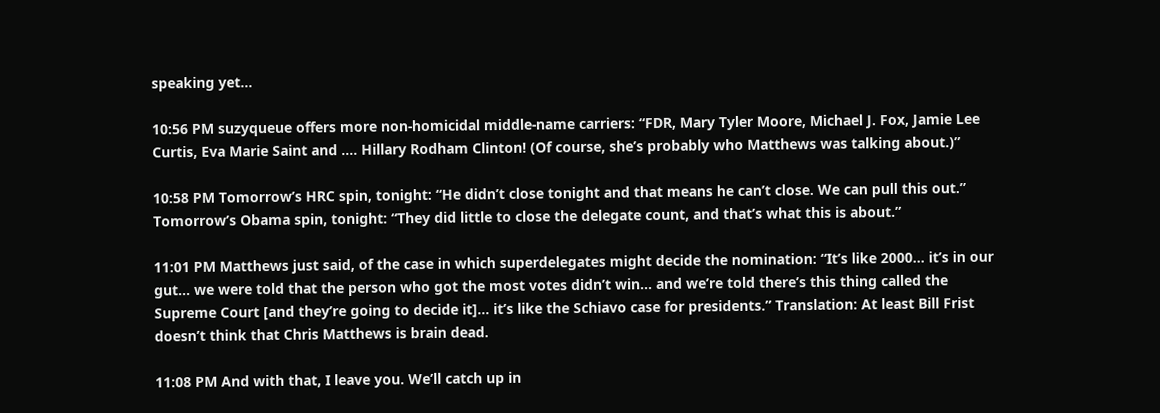speaking yet…

10:56 PM suzyqueue offers more non-homicidal middle-name carriers: “FDR, Mary Tyler Moore, Michael J. Fox, Jamie Lee Curtis, Eva Marie Saint and …. Hillary Rodham Clinton! (Of course, she’s probably who Matthews was talking about.)”

10:58 PM Tomorrow’s HRC spin, tonight: “He didn’t close tonight and that means he can’t close. We can pull this out.” Tomorrow’s Obama spin, tonight: “They did little to close the delegate count, and that’s what this is about.”

11:01 PM Matthews just said, of the case in which superdelegates might decide the nomination: “It’s like 2000… it’s in our gut… we were told that the person who got the most votes didn’t win… and we’re told there’s this thing called the Supreme Court [and they’re going to decide it]… it’s like the Schiavo case for presidents.” Translation: At least Bill Frist doesn’t think that Chris Matthews is brain dead.

11:08 PM And with that, I leave you. We’ll catch up in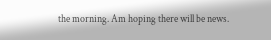the morning. Am hoping there will be news.